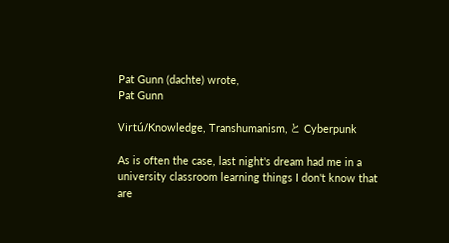Pat Gunn (dachte) wrote,
Pat Gunn

Virtú/Knowledge, Transhumanism, と Cyberpunk

As is often the case, last night's dream had me in a university classroom learning things I don't know that are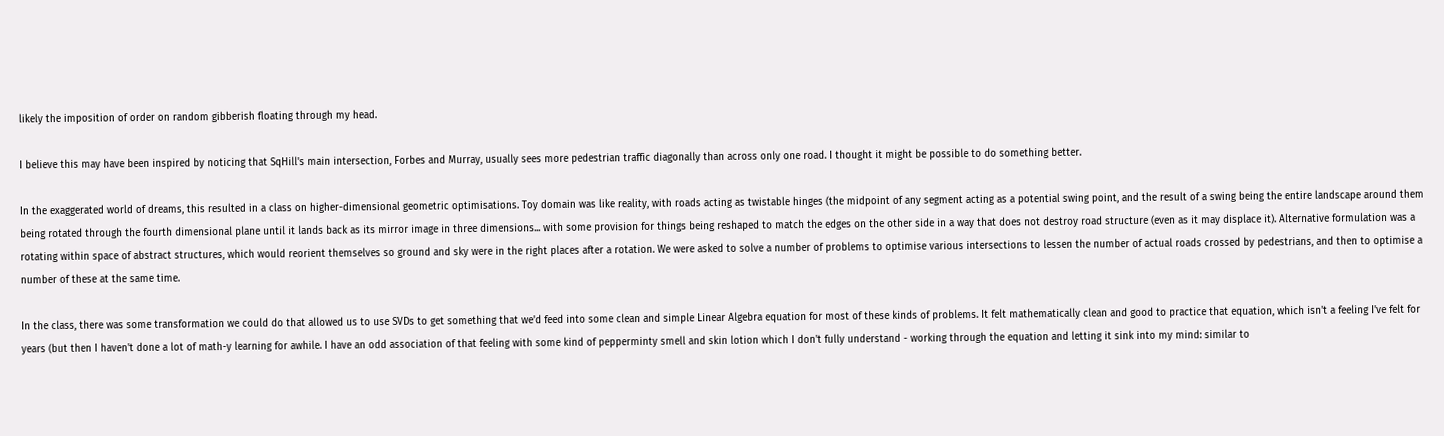likely the imposition of order on random gibberish floating through my head.

I believe this may have been inspired by noticing that SqHill's main intersection, Forbes and Murray, usually sees more pedestrian traffic diagonally than across only one road. I thought it might be possible to do something better.

In the exaggerated world of dreams, this resulted in a class on higher-dimensional geometric optimisations. Toy domain was like reality, with roads acting as twistable hinges (the midpoint of any segment acting as a potential swing point, and the result of a swing being the entire landscape around them being rotated through the fourth dimensional plane until it lands back as its mirror image in three dimensions... with some provision for things being reshaped to match the edges on the other side in a way that does not destroy road structure (even as it may displace it). Alternative formulation was a rotating within space of abstract structures, which would reorient themselves so ground and sky were in the right places after a rotation. We were asked to solve a number of problems to optimise various intersections to lessen the number of actual roads crossed by pedestrians, and then to optimise a number of these at the same time.

In the class, there was some transformation we could do that allowed us to use SVDs to get something that we'd feed into some clean and simple Linear Algebra equation for most of these kinds of problems. It felt mathematically clean and good to practice that equation, which isn't a feeling I've felt for years (but then I haven't done a lot of math-y learning for awhile. I have an odd association of that feeling with some kind of pepperminty smell and skin lotion which I don't fully understand - working through the equation and letting it sink into my mind: similar to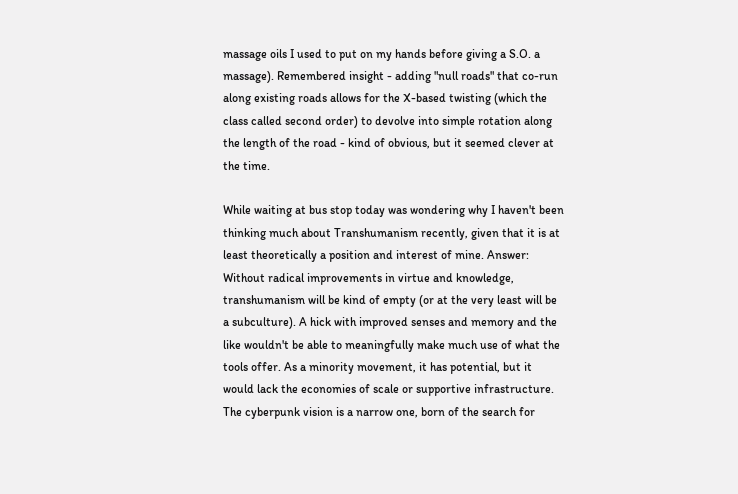massage oils I used to put on my hands before giving a S.O. a massage). Remembered insight - adding "null roads" that co-run along existing roads allows for the X-based twisting (which the class called second order) to devolve into simple rotation along the length of the road - kind of obvious, but it seemed clever at the time.

While waiting at bus stop today was wondering why I haven't been thinking much about Transhumanism recently, given that it is at least theoretically a position and interest of mine. Answer: Without radical improvements in virtue and knowledge, transhumanism will be kind of empty (or at the very least will be a subculture). A hick with improved senses and memory and the like wouldn't be able to meaningfully make much use of what the tools offer. As a minority movement, it has potential, but it would lack the economies of scale or supportive infrastructure. The cyberpunk vision is a narrow one, born of the search for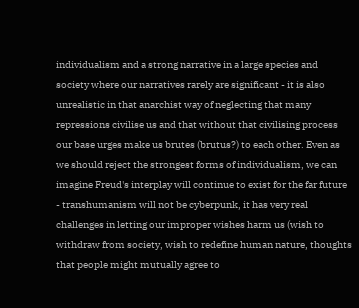individualism and a strong narrative in a large species and society where our narratives rarely are significant - it is also unrealistic in that anarchist way of neglecting that many repressions civilise us and that without that civilising process our base urges make us brutes (brutus?) to each other. Even as we should reject the strongest forms of individualism, we can imagine Freud's interplay will continue to exist for the far future - transhumanism will not be cyberpunk, it has very real challenges in letting our improper wishes harm us (wish to withdraw from society, wish to redefine human nature, thoughts that people might mutually agree to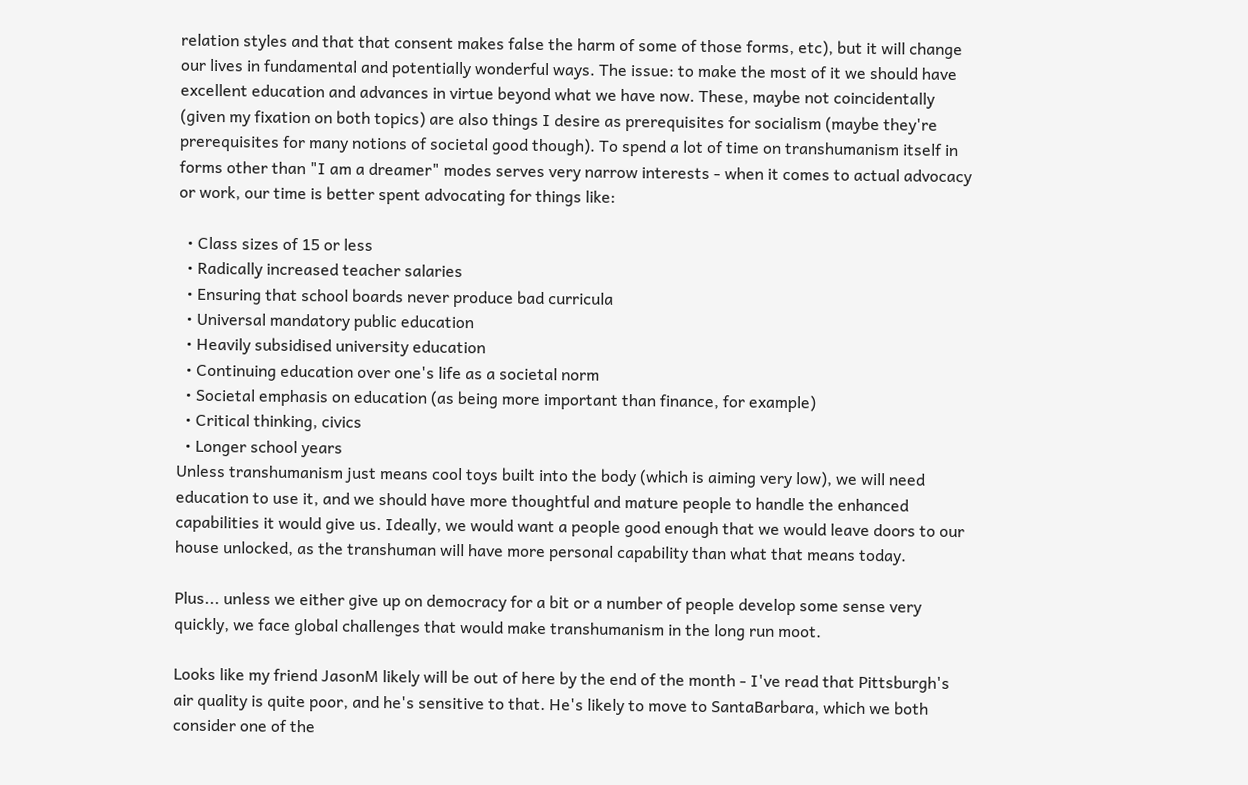relation styles and that that consent makes false the harm of some of those forms, etc), but it will change our lives in fundamental and potentially wonderful ways. The issue: to make the most of it we should have excellent education and advances in virtue beyond what we have now. These, maybe not coincidentally (given my fixation on both topics) are also things I desire as prerequisites for socialism (maybe they're prerequisites for many notions of societal good though). To spend a lot of time on transhumanism itself in forms other than "I am a dreamer" modes serves very narrow interests - when it comes to actual advocacy or work, our time is better spent advocating for things like:

  • Class sizes of 15 or less
  • Radically increased teacher salaries
  • Ensuring that school boards never produce bad curricula
  • Universal mandatory public education
  • Heavily subsidised university education
  • Continuing education over one's life as a societal norm
  • Societal emphasis on education (as being more important than finance, for example)
  • Critical thinking, civics
  • Longer school years
Unless transhumanism just means cool toys built into the body (which is aiming very low), we will need education to use it, and we should have more thoughtful and mature people to handle the enhanced capabilities it would give us. Ideally, we would want a people good enough that we would leave doors to our house unlocked, as the transhuman will have more personal capability than what that means today.

Plus... unless we either give up on democracy for a bit or a number of people develop some sense very quickly, we face global challenges that would make transhumanism in the long run moot.

Looks like my friend JasonM likely will be out of here by the end of the month - I've read that Pittsburgh's air quality is quite poor, and he's sensitive to that. He's likely to move to SantaBarbara, which we both consider one of the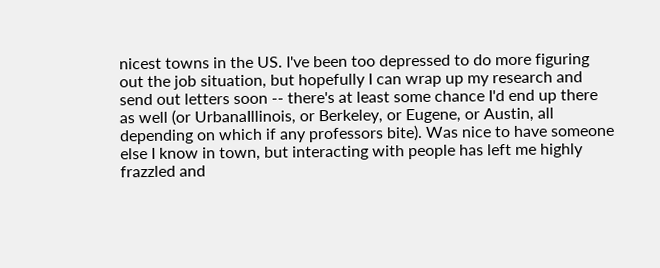nicest towns in the US. I've been too depressed to do more figuring out the job situation, but hopefully I can wrap up my research and send out letters soon -- there's at least some chance I'd end up there as well (or UrbanaIllinois, or Berkeley, or Eugene, or Austin, all depending on which if any professors bite). Was nice to have someone else I know in town, but interacting with people has left me highly frazzled and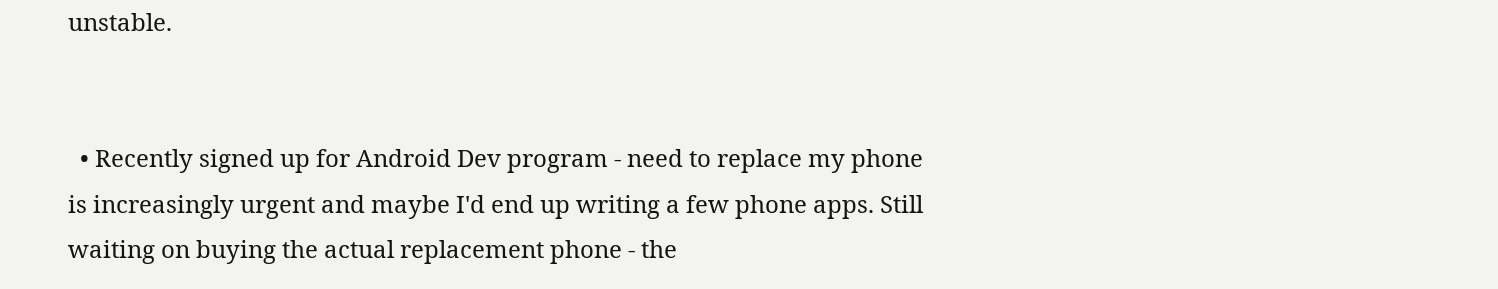unstable.


  • Recently signed up for Android Dev program - need to replace my phone is increasingly urgent and maybe I'd end up writing a few phone apps. Still waiting on buying the actual replacement phone - the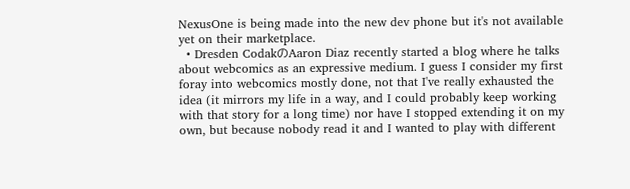NexusOne is being made into the new dev phone but it's not available yet on their marketplace.
  • Dresden CodakのAaron Diaz recently started a blog where he talks about webcomics as an expressive medium. I guess I consider my first foray into webcomics mostly done, not that I've really exhausted the idea (it mirrors my life in a way, and I could probably keep working with that story for a long time) nor have I stopped extending it on my own, but because nobody read it and I wanted to play with different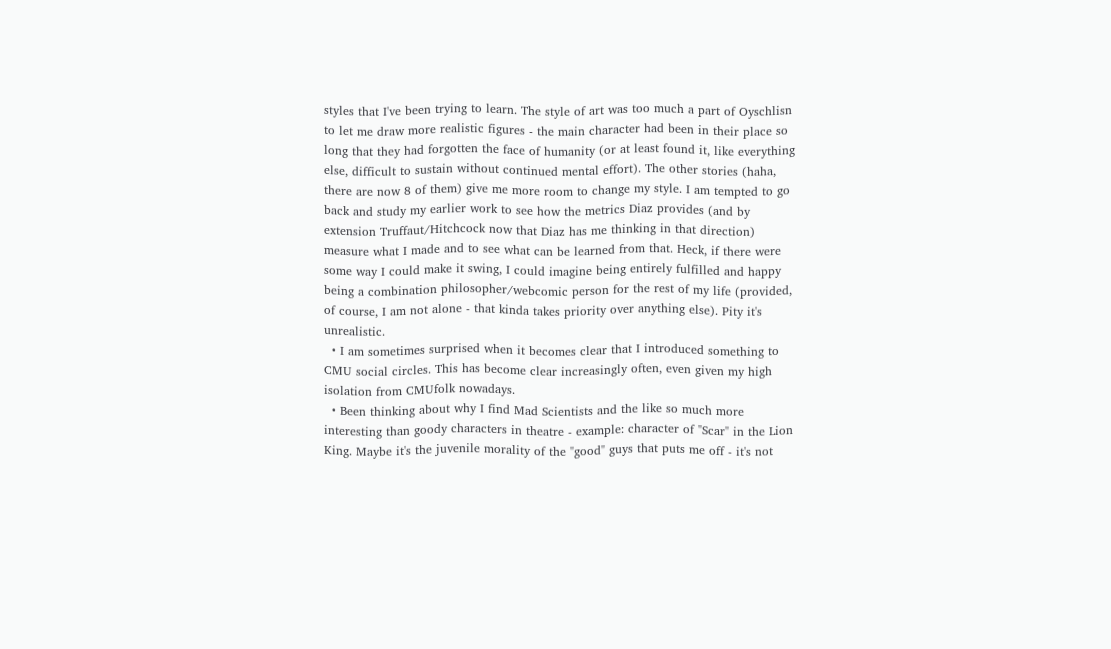styles that I've been trying to learn. The style of art was too much a part of Oyschlisn to let me draw more realistic figures - the main character had been in their place so long that they had forgotten the face of humanity (or at least found it, like everything else, difficult to sustain without continued mental effort). The other stories (haha, there are now 8 of them) give me more room to change my style. I am tempted to go back and study my earlier work to see how the metrics Diaz provides (and by extension Truffaut/Hitchcock now that Diaz has me thinking in that direction) measure what I made and to see what can be learned from that. Heck, if there were some way I could make it swing, I could imagine being entirely fulfilled and happy being a combination philosopher/webcomic person for the rest of my life (provided, of course, I am not alone - that kinda takes priority over anything else). Pity it's unrealistic.
  • I am sometimes surprised when it becomes clear that I introduced something to CMU social circles. This has become clear increasingly often, even given my high isolation from CMUfolk nowadays.
  • Been thinking about why I find Mad Scientists and the like so much more interesting than goody characters in theatre - example: character of "Scar" in the Lion King. Maybe it's the juvenile morality of the "good" guys that puts me off - it's not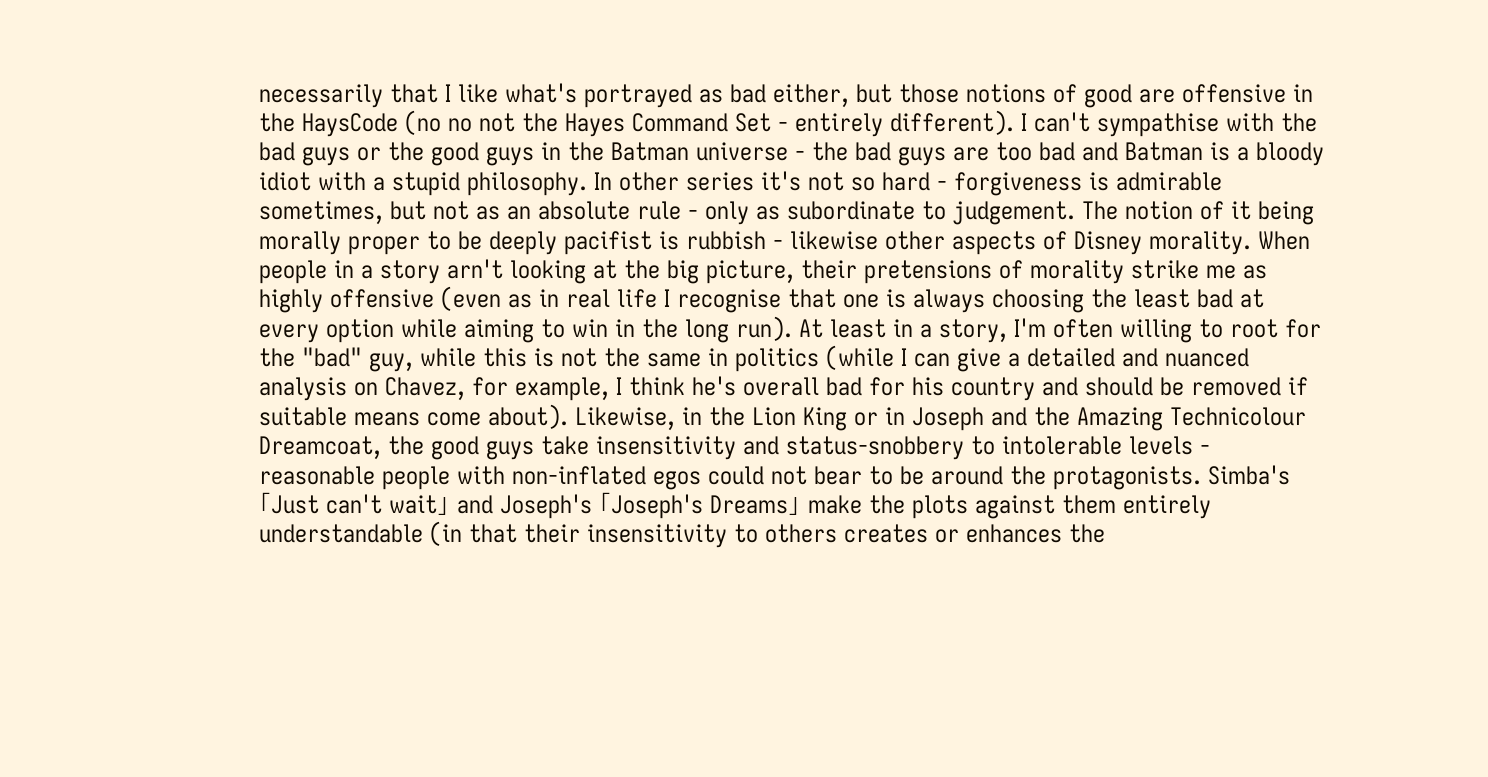necessarily that I like what's portrayed as bad either, but those notions of good are offensive in the HaysCode (no no not the Hayes Command Set - entirely different). I can't sympathise with the bad guys or the good guys in the Batman universe - the bad guys are too bad and Batman is a bloody idiot with a stupid philosophy. In other series it's not so hard - forgiveness is admirable sometimes, but not as an absolute rule - only as subordinate to judgement. The notion of it being morally proper to be deeply pacifist is rubbish - likewise other aspects of Disney morality. When people in a story arn't looking at the big picture, their pretensions of morality strike me as highly offensive (even as in real life I recognise that one is always choosing the least bad at every option while aiming to win in the long run). At least in a story, I'm often willing to root for the "bad" guy, while this is not the same in politics (while I can give a detailed and nuanced analysis on Chavez, for example, I think he's overall bad for his country and should be removed if suitable means come about). Likewise, in the Lion King or in Joseph and the Amazing Technicolour Dreamcoat, the good guys take insensitivity and status-snobbery to intolerable levels - reasonable people with non-inflated egos could not bear to be around the protagonists. Simba's 「Just can't wait」 and Joseph's 「Joseph's Dreams」 make the plots against them entirely understandable (in that their insensitivity to others creates or enhances the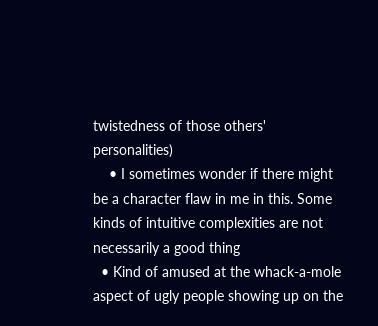twistedness of those others' personalities)
    • I sometimes wonder if there might be a character flaw in me in this. Some kinds of intuitive complexities are not necessarily a good thing
  • Kind of amused at the whack-a-mole aspect of ugly people showing up on the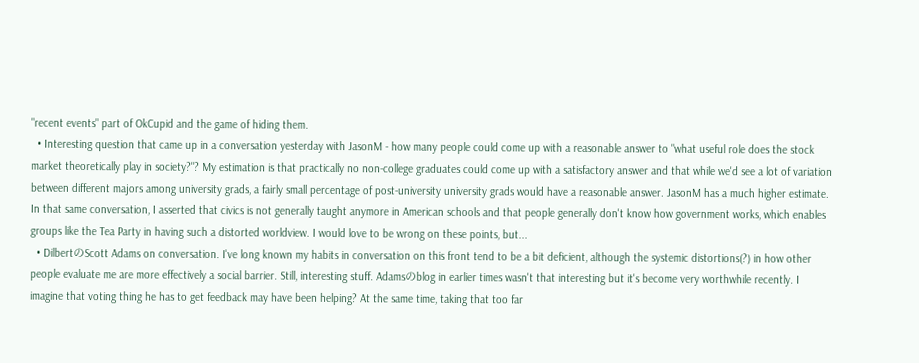"recent events" part of OkCupid and the game of hiding them.
  • Interesting question that came up in a conversation yesterday with JasonM - how many people could come up with a reasonable answer to "what useful role does the stock market theoretically play in society?"? My estimation is that practically no non-college graduates could come up with a satisfactory answer and that while we'd see a lot of variation between different majors among university grads, a fairly small percentage of post-university university grads would have a reasonable answer. JasonM has a much higher estimate. In that same conversation, I asserted that civics is not generally taught anymore in American schools and that people generally don't know how government works, which enables groups like the Tea Party in having such a distorted worldview. I would love to be wrong on these points, but...
  • DilbertのScott Adams on conversation. I've long known my habits in conversation on this front tend to be a bit deficient, although the systemic distortions(?) in how other people evaluate me are more effectively a social barrier. Still, interesting stuff. Adamsのblog in earlier times wasn't that interesting but it's become very worthwhile recently. I imagine that voting thing he has to get feedback may have been helping? At the same time, taking that too far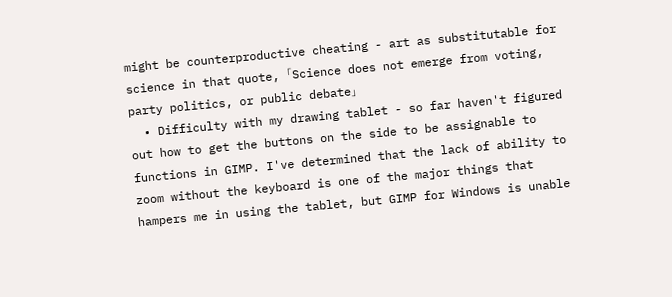might be counterproductive cheating - art as substitutable for science in that quote, 「Science does not emerge from voting, party politics, or public debate」
  • Difficulty with my drawing tablet - so far haven't figured out how to get the buttons on the side to be assignable to functions in GIMP. I've determined that the lack of ability to zoom without the keyboard is one of the major things that hampers me in using the tablet, but GIMP for Windows is unable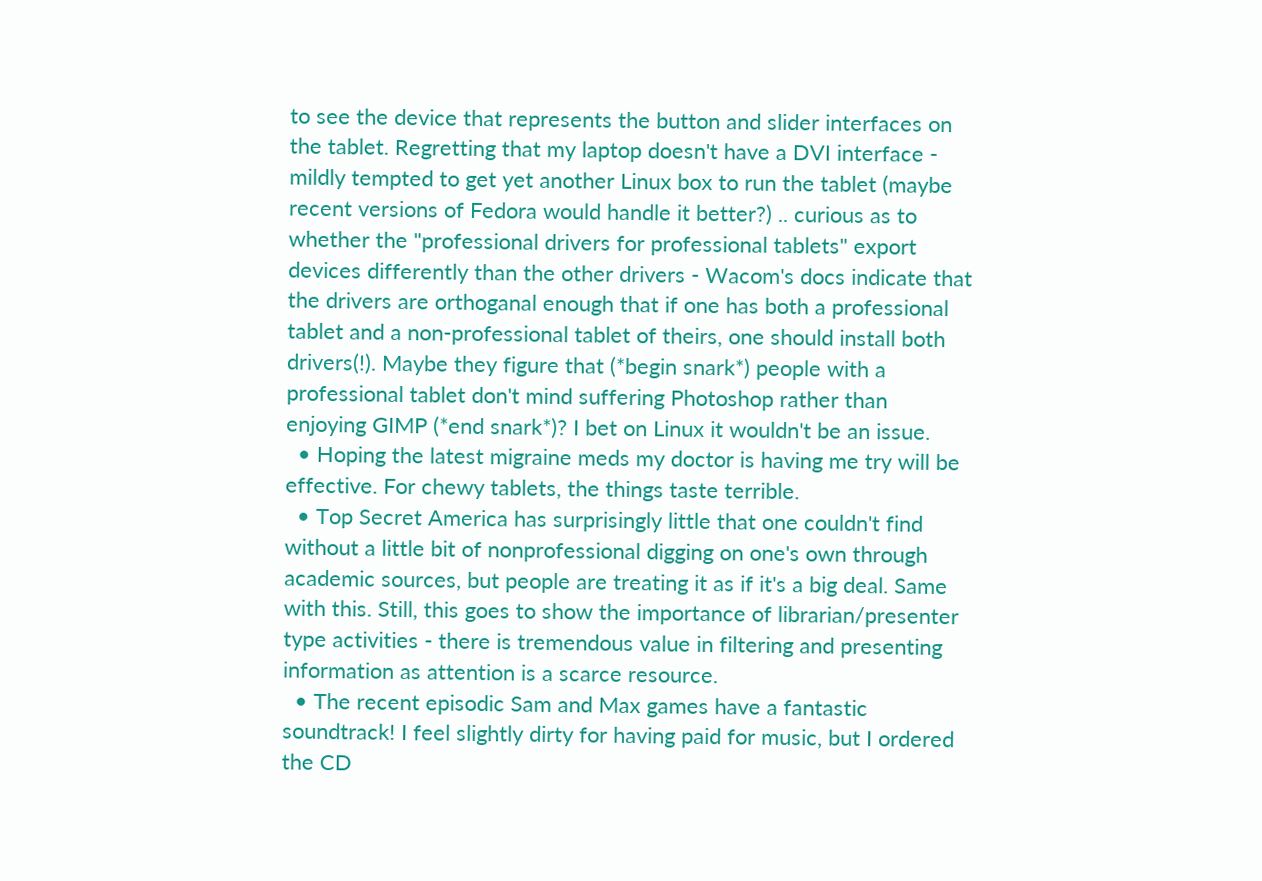to see the device that represents the button and slider interfaces on the tablet. Regretting that my laptop doesn't have a DVI interface - mildly tempted to get yet another Linux box to run the tablet (maybe recent versions of Fedora would handle it better?) .. curious as to whether the "professional drivers for professional tablets" export devices differently than the other drivers - Wacom's docs indicate that the drivers are orthoganal enough that if one has both a professional tablet and a non-professional tablet of theirs, one should install both drivers(!). Maybe they figure that (*begin snark*) people with a professional tablet don't mind suffering Photoshop rather than enjoying GIMP (*end snark*)? I bet on Linux it wouldn't be an issue.
  • Hoping the latest migraine meds my doctor is having me try will be effective. For chewy tablets, the things taste terrible.
  • Top Secret America has surprisingly little that one couldn't find without a little bit of nonprofessional digging on one's own through academic sources, but people are treating it as if it's a big deal. Same with this. Still, this goes to show the importance of librarian/presenter type activities - there is tremendous value in filtering and presenting information as attention is a scarce resource.
  • The recent episodic Sam and Max games have a fantastic soundtrack! I feel slightly dirty for having paid for music, but I ordered the CD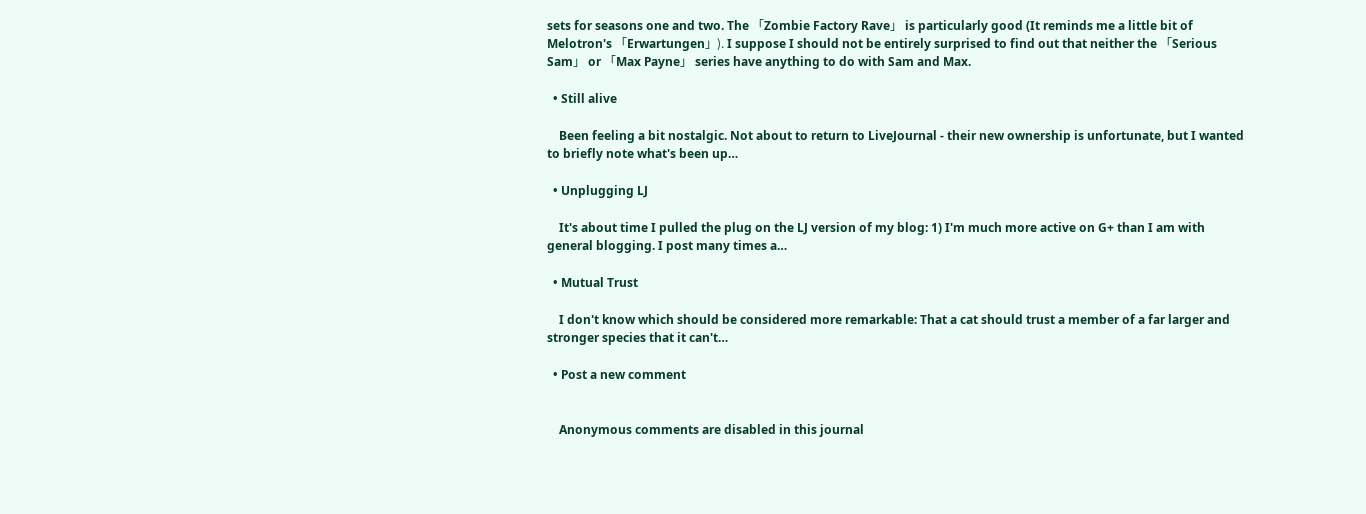sets for seasons one and two. The 「Zombie Factory Rave」 is particularly good (It reminds me a little bit of Melotron's 「Erwartungen」). I suppose I should not be entirely surprised to find out that neither the 「Serious Sam」 or 「Max Payne」 series have anything to do with Sam and Max.

  • Still alive

    Been feeling a bit nostalgic. Not about to return to LiveJournal - their new ownership is unfortunate, but I wanted to briefly note what's been up…

  • Unplugging LJ

    It's about time I pulled the plug on the LJ version of my blog: 1) I'm much more active on G+ than I am with general blogging. I post many times a…

  • Mutual Trust

    I don't know which should be considered more remarkable: That a cat should trust a member of a far larger and stronger species that it can't…

  • Post a new comment


    Anonymous comments are disabled in this journal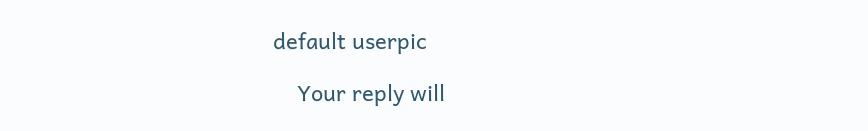default userpic

    Your reply will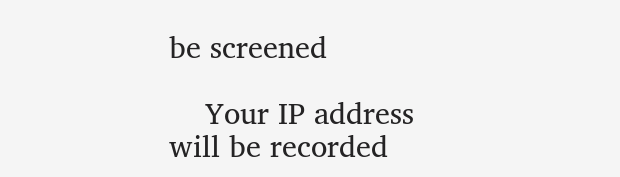be screened

    Your IP address will be recorded